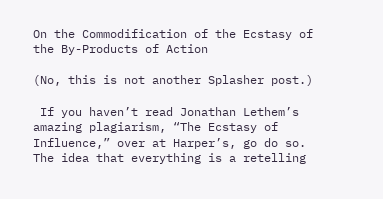On the Commodification of the Ecstasy of the By-Products of Action

(No, this is not another Splasher post.)

 If you haven’t read Jonathan Lethem’s amazing plagiarism, “The Ecstasy of Influence,” over at Harper’s, go do so. The idea that everything is a retelling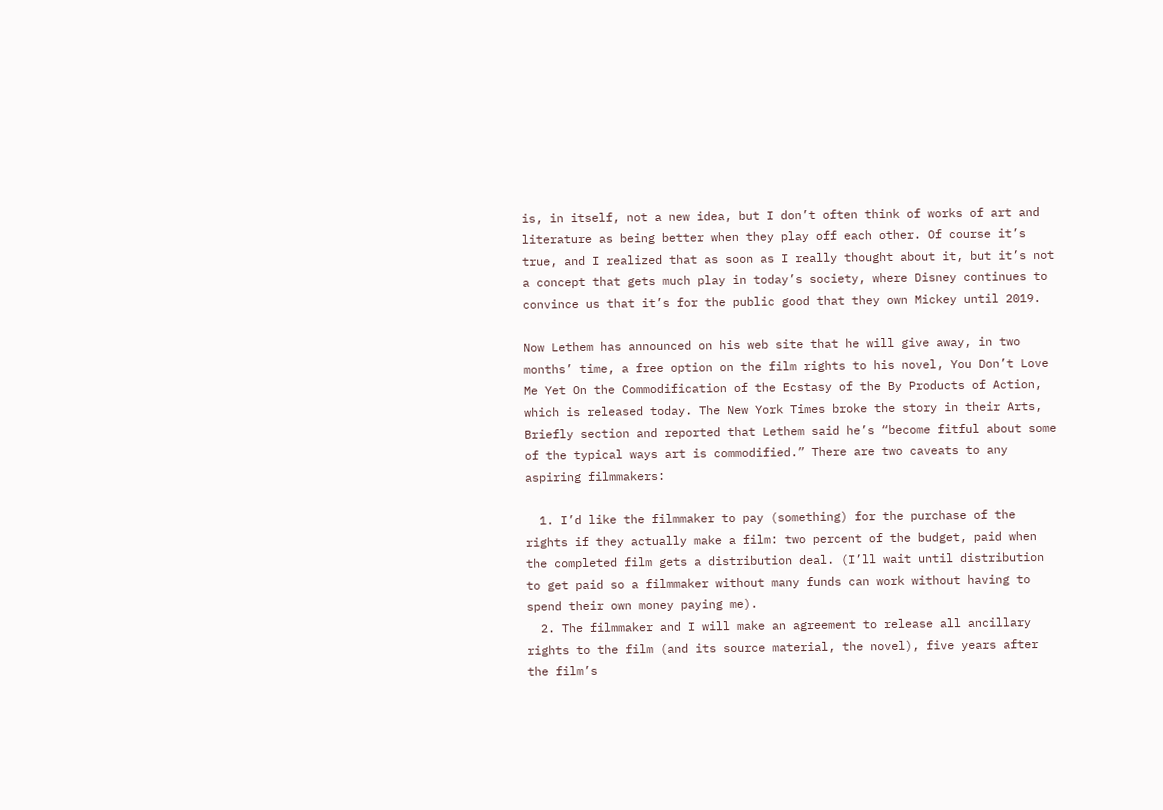is, in itself, not a new idea, but I don’t often think of works of art and literature as being better when they play off each other. Of course it’s true, and I realized that as soon as I really thought about it, but it’s not a concept that gets much play in today’s society, where Disney continues to convince us that it’s for the public good that they own Mickey until 2019.

Now Lethem has announced on his web site that he will give away, in two months’ time, a free option on the film rights to his novel, You Don’t Love Me Yet On the Commodification of the Ecstasy of the By Products of Action, which is released today. The New York Times broke the story in their Arts, Briefly section and reported that Lethem said he’s “become fitful about some of the typical ways art is commodified.” There are two caveats to any aspiring filmmakers:

  1. I’d like the filmmaker to pay (something) for the purchase of the rights if they actually make a film: two percent of the budget, paid when the completed film gets a distribution deal. (I’ll wait until distribution to get paid so a filmmaker without many funds can work without having to spend their own money paying me).
  2. The filmmaker and I will make an agreement to release all ancillary rights to the film (and its source material, the novel), five years after the film’s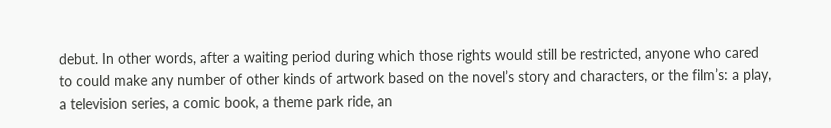debut. In other words, after a waiting period during which those rights would still be restricted, anyone who cared to could make any number of other kinds of artwork based on the novel’s story and characters, or the film’s: a play, a television series, a comic book, a theme park ride, an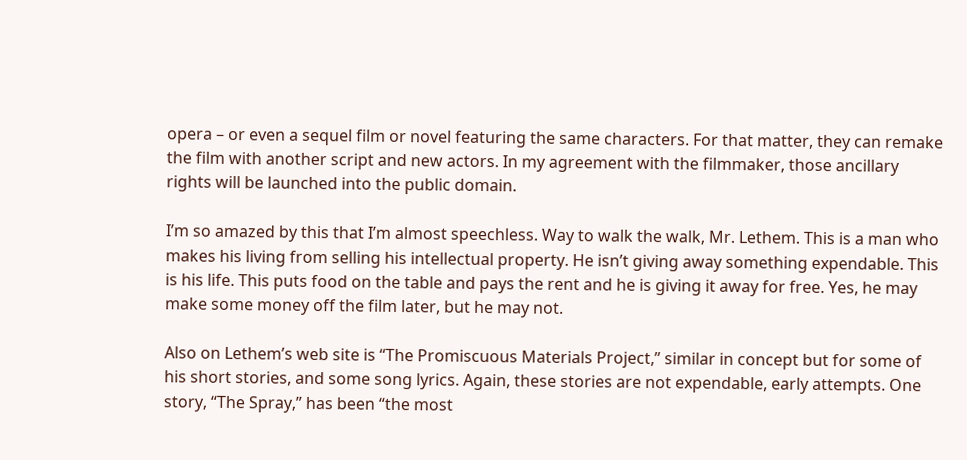opera – or even a sequel film or novel featuring the same characters. For that matter, they can remake the film with another script and new actors. In my agreement with the filmmaker, those ancillary rights will be launched into the public domain.

I’m so amazed by this that I’m almost speechless. Way to walk the walk, Mr. Lethem. This is a man who makes his living from selling his intellectual property. He isn’t giving away something expendable. This is his life. This puts food on the table and pays the rent and he is giving it away for free. Yes, he may make some money off the film later, but he may not.

Also on Lethem’s web site is “The Promiscuous Materials Project,” similar in concept but for some of his short stories, and some song lyrics. Again, these stories are not expendable, early attempts. One story, “The Spray,” has been “the most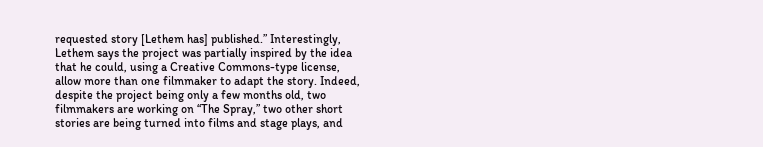requested story [Lethem has] published.” Interestingly, Lethem says the project was partially inspired by the idea that he could, using a Creative Commons-type license, allow more than one filmmaker to adapt the story. Indeed, despite the project being only a few months old, two filmmakers are working on “The Spray,” two other short stories are being turned into films and stage plays, and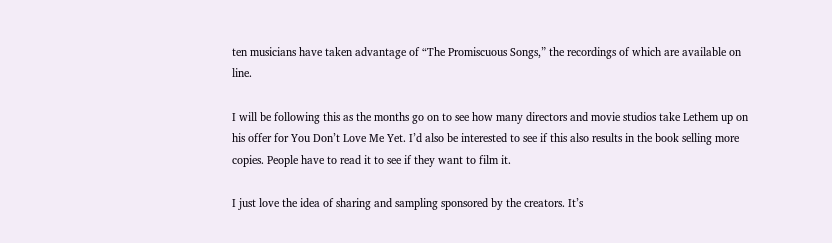ten musicians have taken advantage of “The Promiscuous Songs,” the recordings of which are available on line.

I will be following this as the months go on to see how many directors and movie studios take Lethem up on his offer for You Don’t Love Me Yet. I’d also be interested to see if this also results in the book selling more copies. People have to read it to see if they want to film it.

I just love the idea of sharing and sampling sponsored by the creators. It’s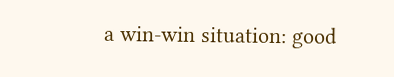a win-win situation: good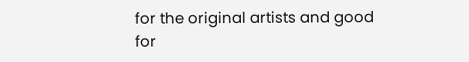for the original artists and good for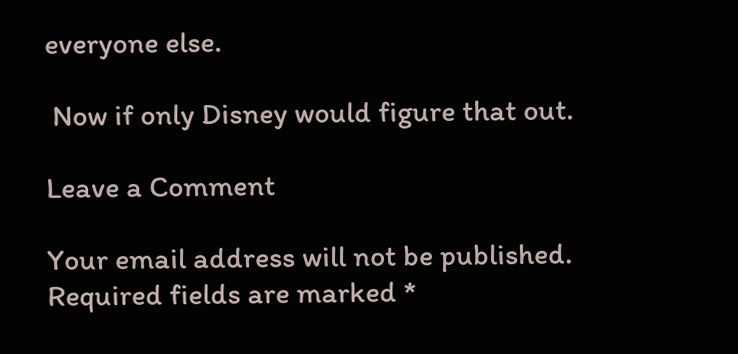everyone else.

 Now if only Disney would figure that out.

Leave a Comment

Your email address will not be published. Required fields are marked *